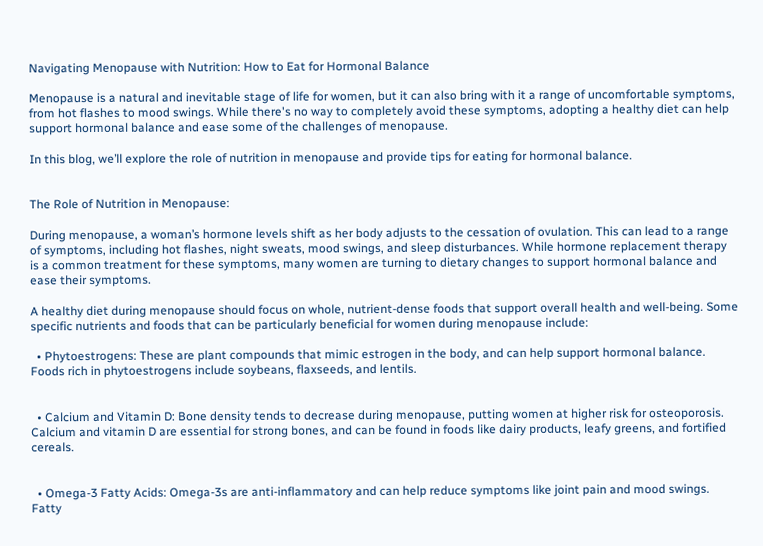Navigating Menopause with Nutrition: How to Eat for Hormonal Balance

Menopause is a natural and inevitable stage of life for women, but it can also bring with it a range of uncomfortable symptoms, from hot flashes to mood swings. While there's no way to completely avoid these symptoms, adopting a healthy diet can help support hormonal balance and ease some of the challenges of menopause.

In this blog, we’ll explore the role of nutrition in menopause and provide tips for eating for hormonal balance.


The Role of Nutrition in Menopause:

During menopause, a woman’s hormone levels shift as her body adjusts to the cessation of ovulation. This can lead to a range of symptoms, including hot flashes, night sweats, mood swings, and sleep disturbances. While hormone replacement therapy is a common treatment for these symptoms, many women are turning to dietary changes to support hormonal balance and ease their symptoms.

A healthy diet during menopause should focus on whole, nutrient-dense foods that support overall health and well-being. Some specific nutrients and foods that can be particularly beneficial for women during menopause include:

  • Phytoestrogens: These are plant compounds that mimic estrogen in the body, and can help support hormonal balance. Foods rich in phytoestrogens include soybeans, flaxseeds, and lentils.


  • Calcium and Vitamin D: Bone density tends to decrease during menopause, putting women at higher risk for osteoporosis. Calcium and vitamin D are essential for strong bones, and can be found in foods like dairy products, leafy greens, and fortified cereals.


  • Omega-3 Fatty Acids: Omega-3s are anti-inflammatory and can help reduce symptoms like joint pain and mood swings. Fatty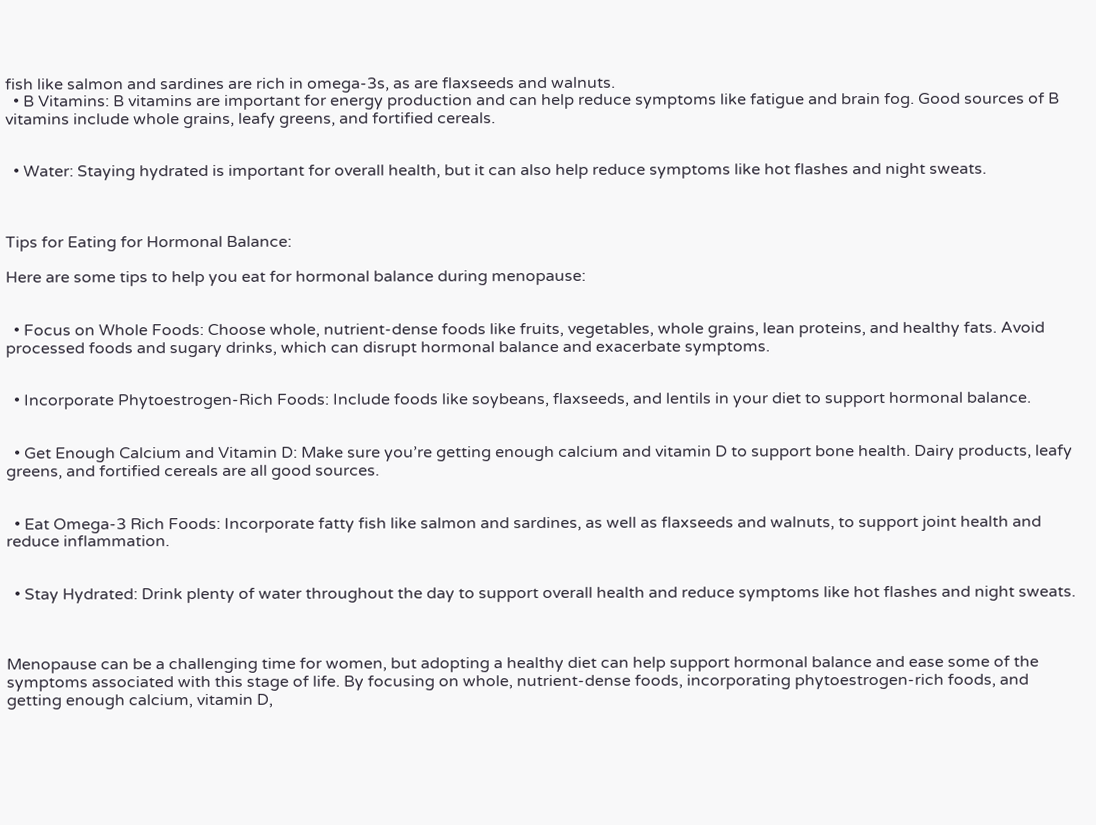fish like salmon and sardines are rich in omega-3s, as are flaxseeds and walnuts.
  • B Vitamins: B vitamins are important for energy production and can help reduce symptoms like fatigue and brain fog. Good sources of B vitamins include whole grains, leafy greens, and fortified cereals.


  • Water: Staying hydrated is important for overall health, but it can also help reduce symptoms like hot flashes and night sweats.



Tips for Eating for Hormonal Balance:

Here are some tips to help you eat for hormonal balance during menopause:


  • Focus on Whole Foods: Choose whole, nutrient-dense foods like fruits, vegetables, whole grains, lean proteins, and healthy fats. Avoid processed foods and sugary drinks, which can disrupt hormonal balance and exacerbate symptoms.


  • Incorporate Phytoestrogen-Rich Foods: Include foods like soybeans, flaxseeds, and lentils in your diet to support hormonal balance.


  • Get Enough Calcium and Vitamin D: Make sure you’re getting enough calcium and vitamin D to support bone health. Dairy products, leafy greens, and fortified cereals are all good sources.


  • Eat Omega-3 Rich Foods: Incorporate fatty fish like salmon and sardines, as well as flaxseeds and walnuts, to support joint health and reduce inflammation.


  • Stay Hydrated: Drink plenty of water throughout the day to support overall health and reduce symptoms like hot flashes and night sweats.



Menopause can be a challenging time for women, but adopting a healthy diet can help support hormonal balance and ease some of the symptoms associated with this stage of life. By focusing on whole, nutrient-dense foods, incorporating phytoestrogen-rich foods, and getting enough calcium, vitamin D,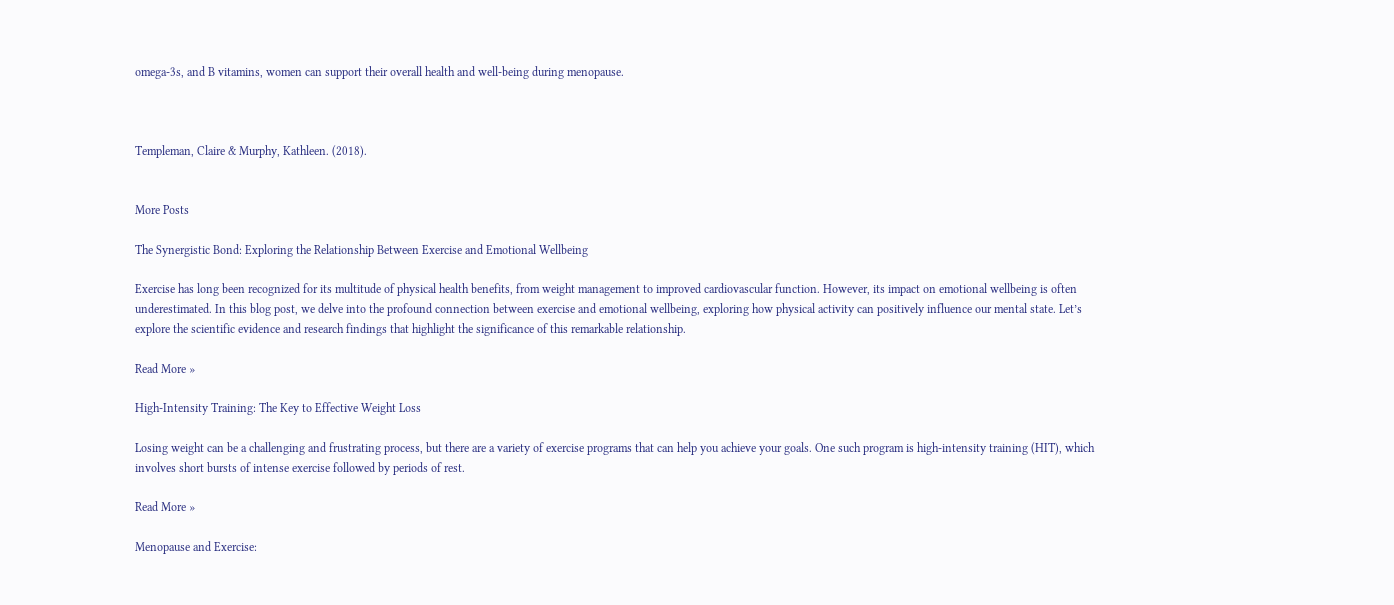omega-3s, and B vitamins, women can support their overall health and well-being during menopause.



Templeman, Claire & Murphy, Kathleen. (2018).


More Posts

The Synergistic Bond: Exploring the Relationship Between Exercise and Emotional Wellbeing

Exercise has long been recognized for its multitude of physical health benefits, from weight management to improved cardiovascular function. However, its impact on emotional wellbeing is often underestimated. In this blog post, we delve into the profound connection between exercise and emotional wellbeing, exploring how physical activity can positively influence our mental state. Let’s explore the scientific evidence and research findings that highlight the significance of this remarkable relationship.

Read More »

High-Intensity Training: The Key to Effective Weight Loss

Losing weight can be a challenging and frustrating process, but there are a variety of exercise programs that can help you achieve your goals. One such program is high-intensity training (HIT), which involves short bursts of intense exercise followed by periods of rest.

Read More »

Menopause and Exercise: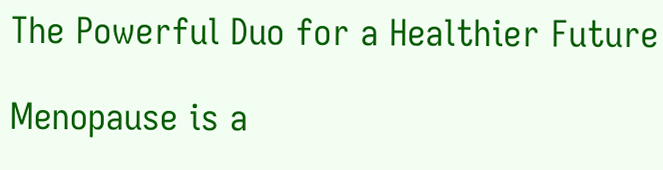The Powerful Duo for a Healthier Future

Menopause is a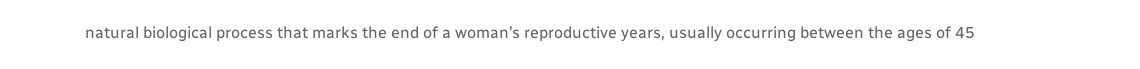natural biological process that marks the end of a woman’s reproductive years, usually occurring between the ages of 45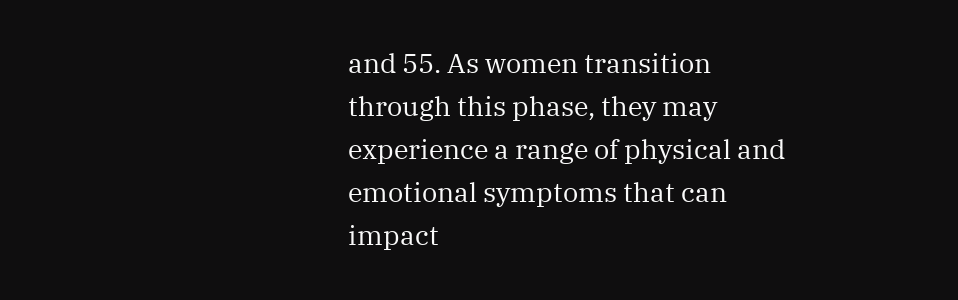and 55. As women transition through this phase, they may experience a range of physical and emotional symptoms that can impact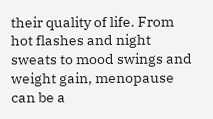their quality of life. From hot flashes and night sweats to mood swings and weight gain, menopause can be a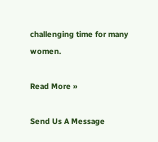challenging time for many women.

Read More »

Send Us A Message